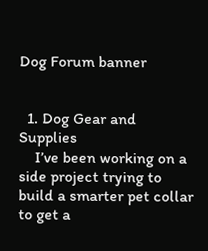Dog Forum banner


  1. Dog Gear and Supplies
    I’ve been working on a side project trying to build a smarter pet collar to get a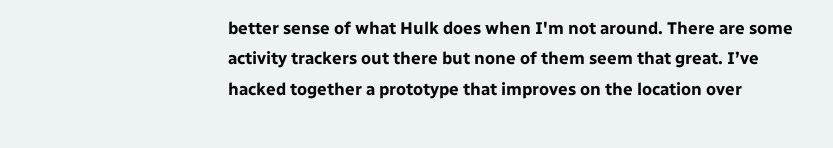better sense of what Hulk does when I'm not around. There are some activity trackers out there but none of them seem that great. I’ve hacked together a prototype that improves on the location over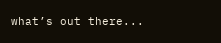what’s out there...